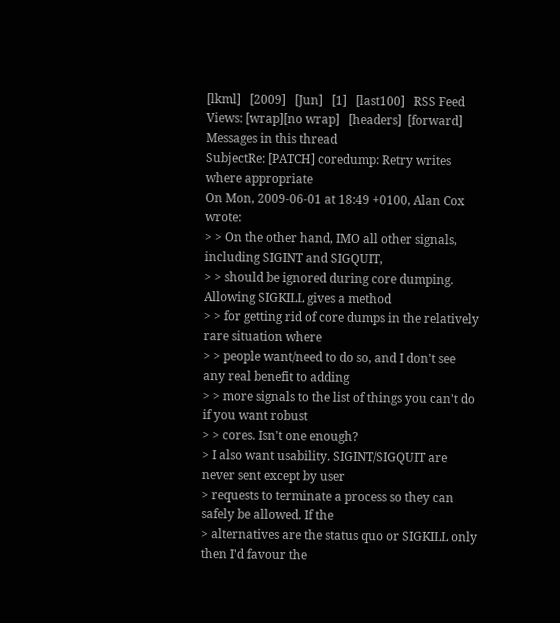[lkml]   [2009]   [Jun]   [1]   [last100]   RSS Feed
Views: [wrap][no wrap]   [headers]  [forward]
Messages in this thread
SubjectRe: [PATCH] coredump: Retry writes where appropriate
On Mon, 2009-06-01 at 18:49 +0100, Alan Cox wrote:
> > On the other hand, IMO all other signals, including SIGINT and SIGQUIT,
> > should be ignored during core dumping. Allowing SIGKILL gives a method
> > for getting rid of core dumps in the relatively rare situation where
> > people want/need to do so, and I don't see any real benefit to adding
> > more signals to the list of things you can't do if you want robust
> > cores. Isn't one enough?
> I also want usability. SIGINT/SIGQUIT are never sent except by user
> requests to terminate a process so they can safely be allowed. If the
> alternatives are the status quo or SIGKILL only then I'd favour the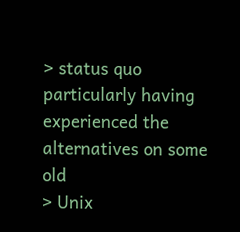> status quo particularly having experienced the alternatives on some old
> Unix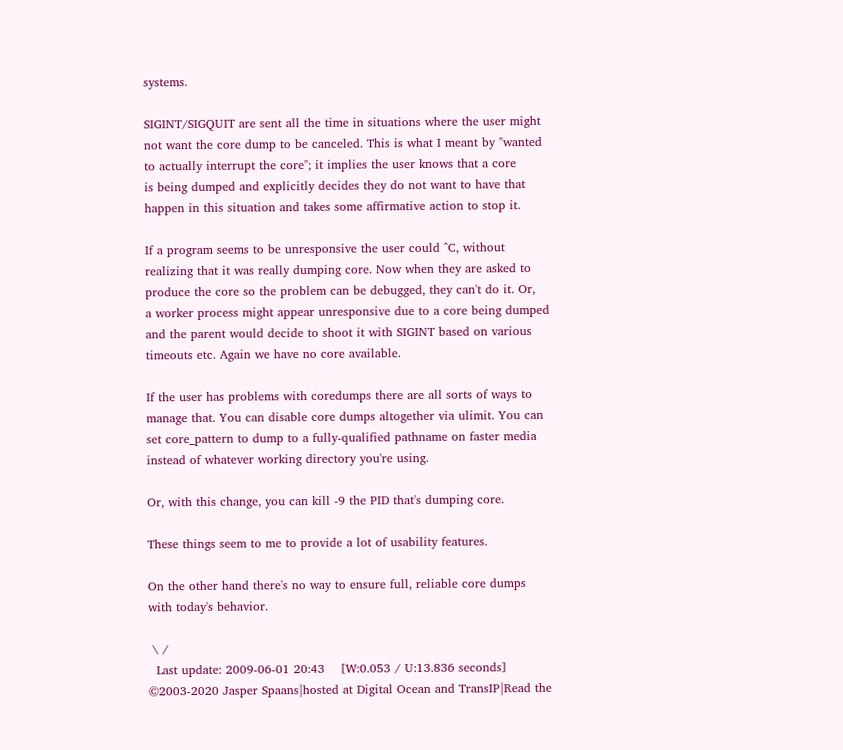systems.

SIGINT/SIGQUIT are sent all the time in situations where the user might
not want the core dump to be canceled. This is what I meant by "wanted
to actually interrupt the core"; it implies the user knows that a core
is being dumped and explicitly decides they do not want to have that
happen in this situation and takes some affirmative action to stop it.

If a program seems to be unresponsive the user could ^C, without
realizing that it was really dumping core. Now when they are asked to
produce the core so the problem can be debugged, they can't do it. Or,
a worker process might appear unresponsive due to a core being dumped
and the parent would decide to shoot it with SIGINT based on various
timeouts etc. Again we have no core available.

If the user has problems with coredumps there are all sorts of ways to
manage that. You can disable core dumps altogether via ulimit. You can
set core_pattern to dump to a fully-qualified pathname on faster media
instead of whatever working directory you're using.

Or, with this change, you can kill -9 the PID that's dumping core.

These things seem to me to provide a lot of usability features.

On the other hand there's no way to ensure full, reliable core dumps
with today's behavior.

 \ /
  Last update: 2009-06-01 20:43    [W:0.053 / U:13.836 seconds]
©2003-2020 Jasper Spaans|hosted at Digital Ocean and TransIP|Read the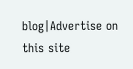blog|Advertise on this site